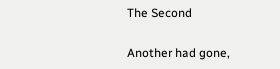The Second

Another had gone,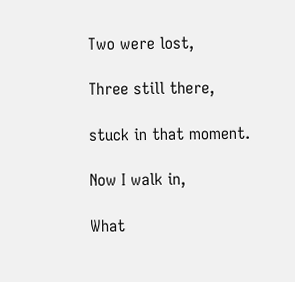Two were lost,

Three still there,

stuck in that moment.

Now I walk in,

What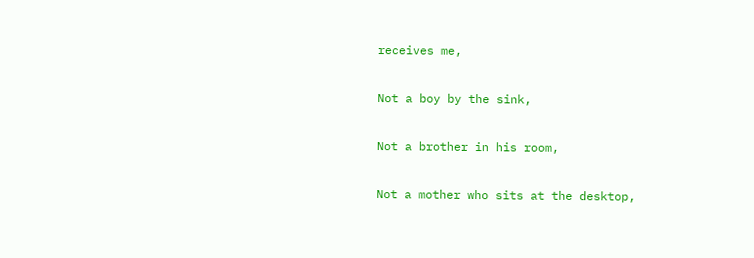receives me,

Not a boy by the sink,

Not a brother in his room,

Not a mother who sits at the desktop,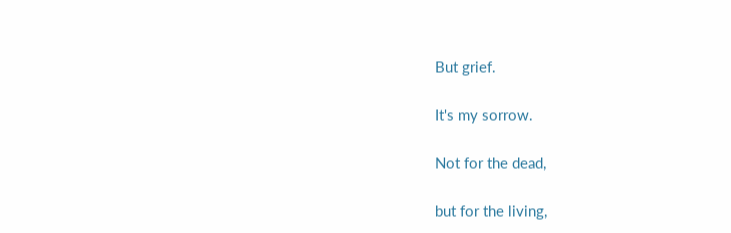But grief.

It's my sorrow.

Not for the dead,

but for the living,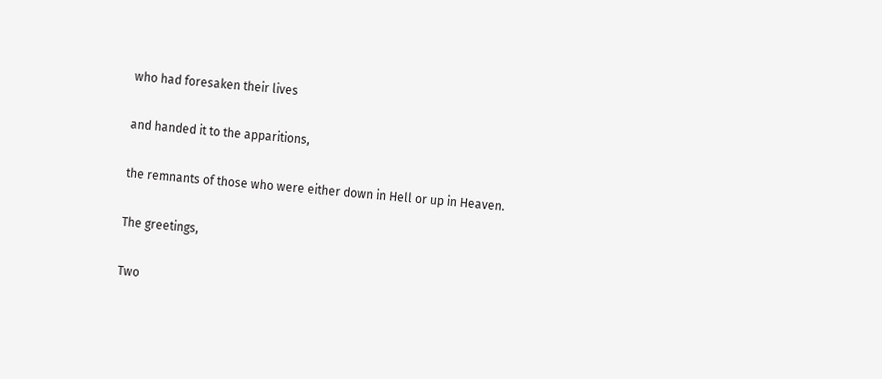who had foresaken their lives

and handed it to the apparitions,

the remnants of those who were either down in Hell or up in Heaven.

The greetings,

Two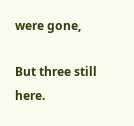were gone,

But three still here.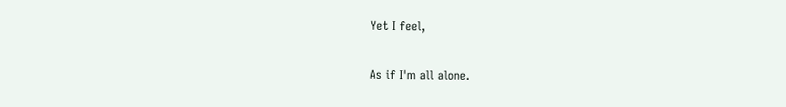Yet I feel,

As if I'm all alone.